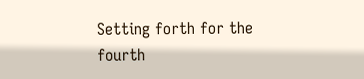Setting forth for the fourth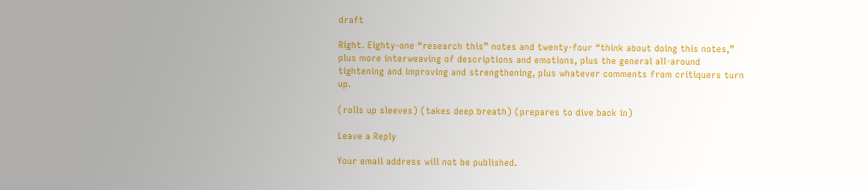draft

Right. Eighty-one “research this” notes and twenty-four “think about doing this notes,” plus more interweaving of descriptions and emotions, plus the general all-around tightening and improving and strengthening, plus whatever comments from critiquers turn up.

(rolls up sleeves) (takes deep breath) (prepares to dive back in)

Leave a Reply

Your email address will not be published.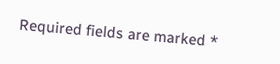Required fields are marked *